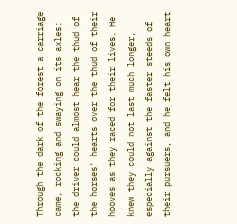Through the dark of the forest a carriage came, rocking and swaying on its axles: the driver could almost hear the thud of the horses' hearts over the thud of their hooves as they raced for their lives. He knew they could not last much longer, especially against the faster steeds of their pursuers, and he felt his own heart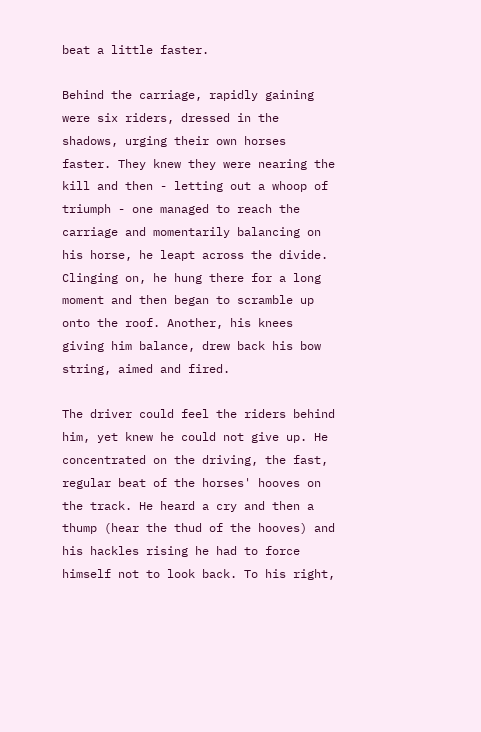beat a little faster.

Behind the carriage, rapidly gaining were six riders, dressed in the shadows, urging their own horses faster. They knew they were nearing the kill and then - letting out a whoop of triumph - one managed to reach the carriage and momentarily balancing on his horse, he leapt across the divide. Clinging on, he hung there for a long moment and then began to scramble up onto the roof. Another, his knees giving him balance, drew back his bow string, aimed and fired.

The driver could feel the riders behind him, yet knew he could not give up. He concentrated on the driving, the fast, regular beat of the horses' hooves on the track. He heard a cry and then a thump (hear the thud of the hooves) and his hackles rising he had to force himself not to look back. To his right,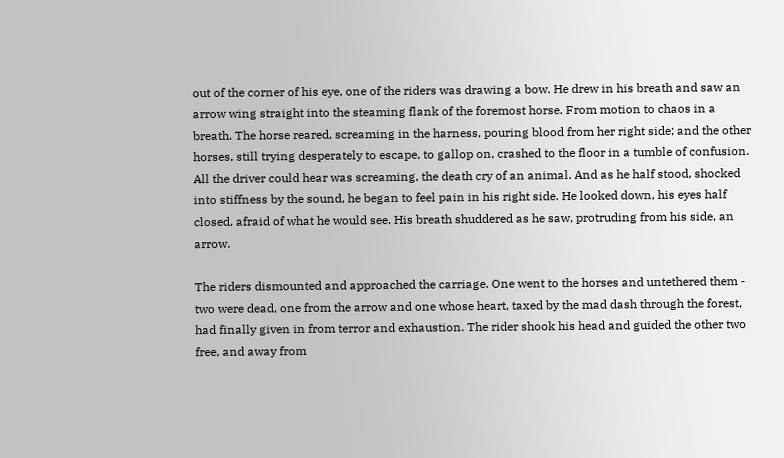out of the corner of his eye, one of the riders was drawing a bow. He drew in his breath and saw an arrow wing straight into the steaming flank of the foremost horse. From motion to chaos in a breath. The horse reared, screaming in the harness, pouring blood from her right side; and the other horses, still trying desperately to escape, to gallop on, crashed to the floor in a tumble of confusion. All the driver could hear was screaming, the death cry of an animal. And as he half stood, shocked into stiffness by the sound, he began to feel pain in his right side. He looked down, his eyes half closed, afraid of what he would see. His breath shuddered as he saw, protruding from his side, an arrow.

The riders dismounted and approached the carriage. One went to the horses and untethered them - two were dead, one from the arrow and one whose heart, taxed by the mad dash through the forest, had finally given in from terror and exhaustion. The rider shook his head and guided the other two free, and away from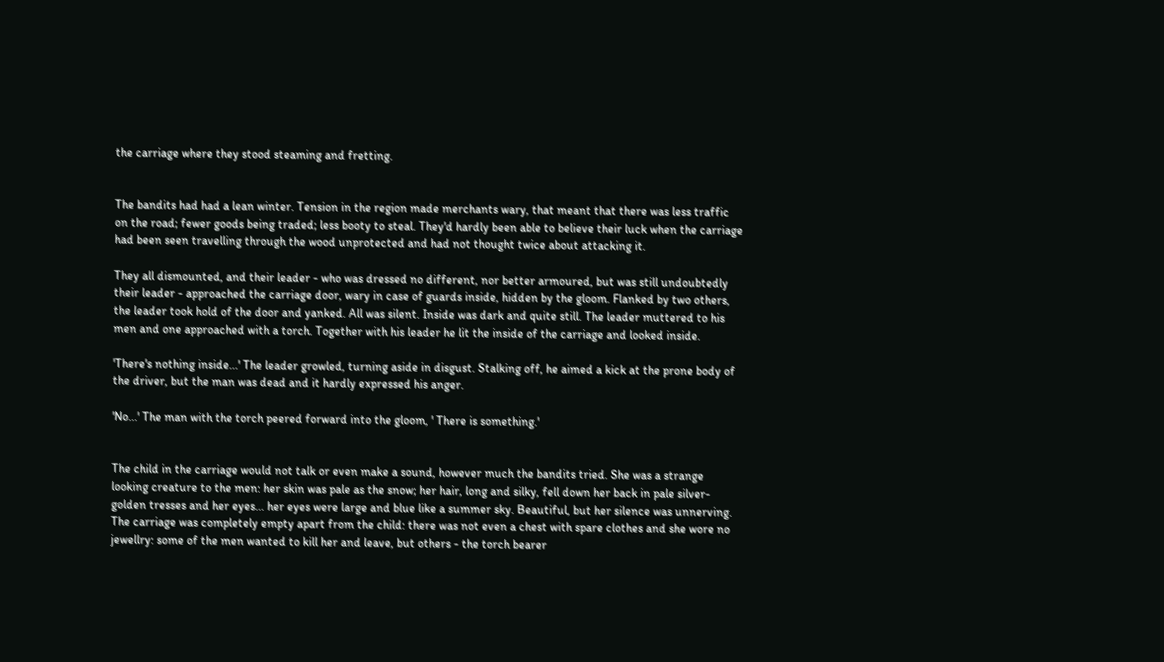the carriage where they stood steaming and fretting.


The bandits had had a lean winter. Tension in the region made merchants wary, that meant that there was less traffic on the road; fewer goods being traded; less booty to steal. They'd hardly been able to believe their luck when the carriage had been seen travelling through the wood unprotected and had not thought twice about attacking it.

They all dismounted, and their leader - who was dressed no different, nor better armoured, but was still undoubtedly their leader - approached the carriage door, wary in case of guards inside, hidden by the gloom. Flanked by two others, the leader took hold of the door and yanked. All was silent. Inside was dark and quite still. The leader muttered to his men and one approached with a torch. Together with his leader he lit the inside of the carriage and looked inside.

'There's nothing inside...' The leader growled, turning aside in disgust. Stalking off, he aimed a kick at the prone body of the driver, but the man was dead and it hardly expressed his anger.

'No...' The man with the torch peered forward into the gloom, ' There is something.'


The child in the carriage would not talk or even make a sound, however much the bandits tried. She was a strange looking creature to the men: her skin was pale as the snow; her hair, long and silky, fell down her back in pale silver-golden tresses and her eyes... her eyes were large and blue like a summer sky. Beautiful, but her silence was unnerving. The carriage was completely empty apart from the child: there was not even a chest with spare clothes and she wore no jewellry: some of the men wanted to kill her and leave, but others - the torch bearer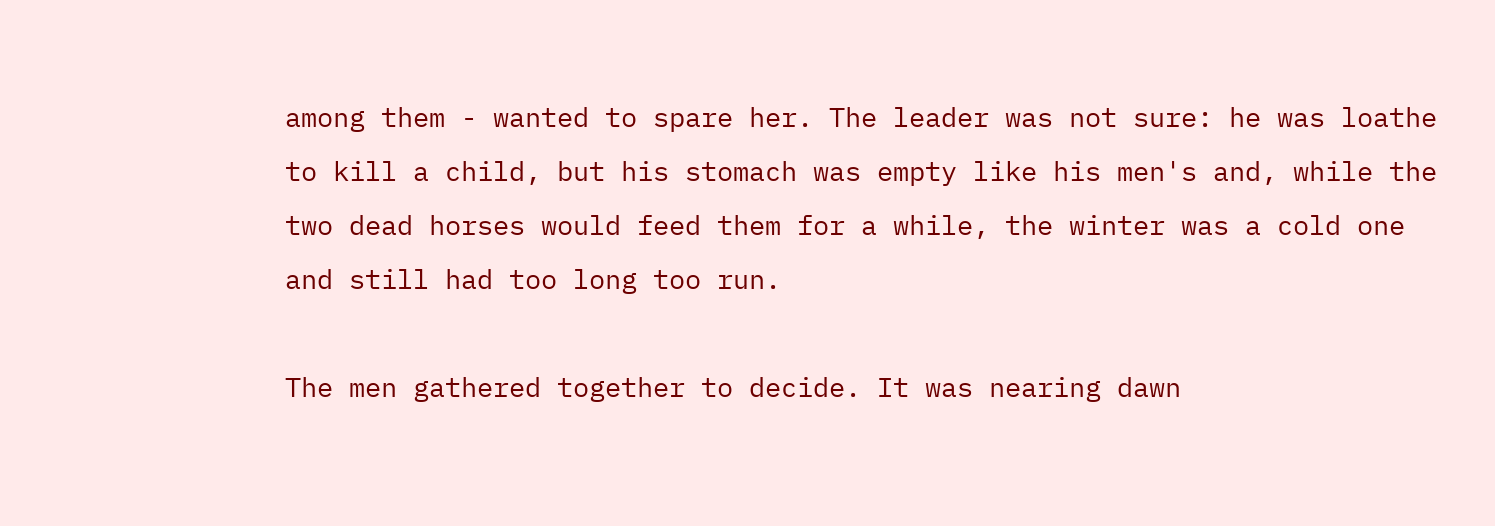among them - wanted to spare her. The leader was not sure: he was loathe to kill a child, but his stomach was empty like his men's and, while the two dead horses would feed them for a while, the winter was a cold one and still had too long too run.

The men gathered together to decide. It was nearing dawn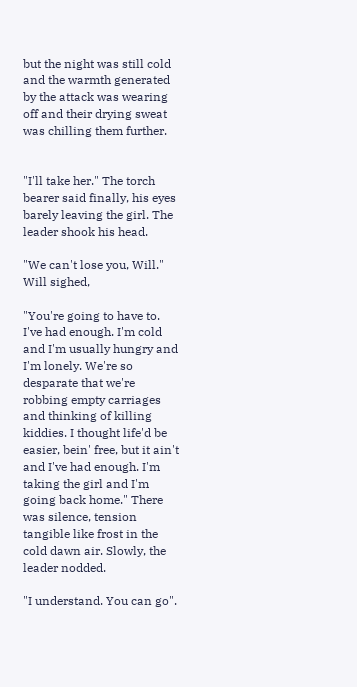but the night was still cold and the warmth generated by the attack was wearing off and their drying sweat was chilling them further.


"I'll take her." The torch bearer said finally, his eyes barely leaving the girl. The leader shook his head.

"We can't lose you, Will." Will sighed,

"You're going to have to. I've had enough. I'm cold and I'm usually hungry and I'm lonely. We're so desparate that we're robbing empty carriages and thinking of killing kiddies. I thought life'd be easier, bein' free, but it ain't and I've had enough. I'm taking the girl and I'm going back home." There was silence, tension tangible like frost in the cold dawn air. Slowly, the leader nodded.

"I understand. You can go".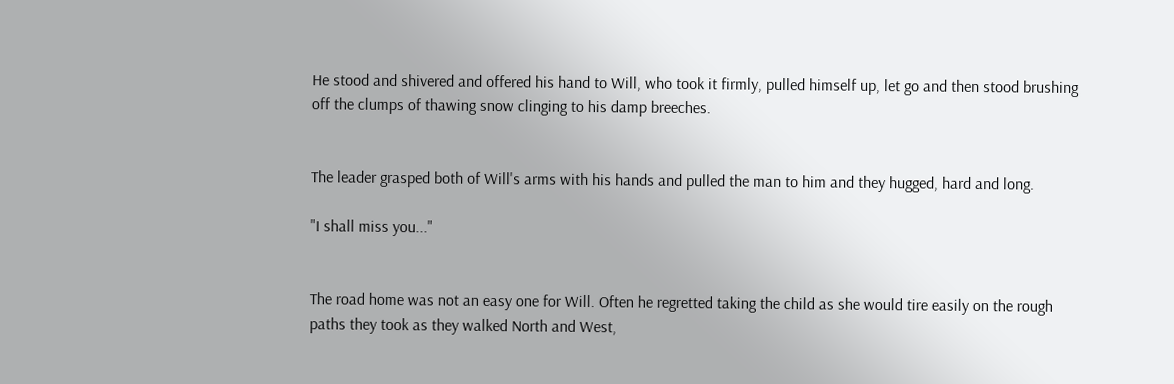He stood and shivered and offered his hand to Will, who took it firmly, pulled himself up, let go and then stood brushing off the clumps of thawing snow clinging to his damp breeches.


The leader grasped both of Will's arms with his hands and pulled the man to him and they hugged, hard and long.

"I shall miss you..."


The road home was not an easy one for Will. Often he regretted taking the child as she would tire easily on the rough paths they took as they walked North and West,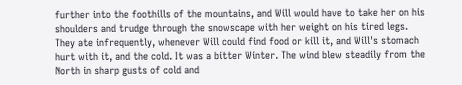further into the foothills of the mountains, and Will would have to take her on his shoulders and trudge through the snowscape with her weight on his tired legs. They ate infrequently, whenever Will could find food or kill it, and Will's stomach hurt with it, and the cold. It was a bitter Winter. The wind blew steadily from the North in sharp gusts of cold and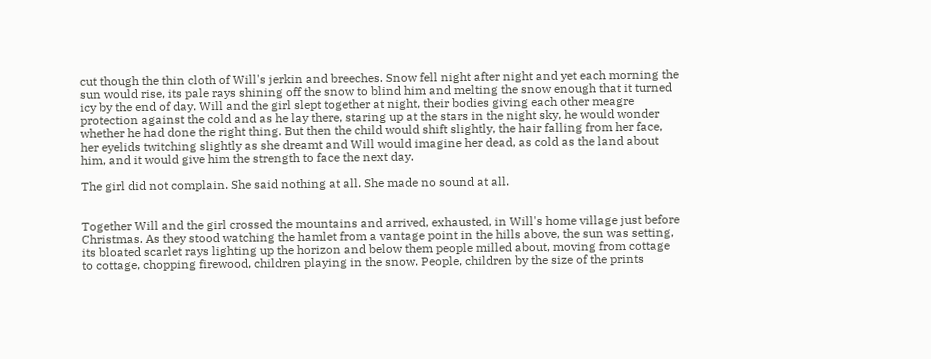cut though the thin cloth of Will's jerkin and breeches. Snow fell night after night and yet each morning the sun would rise, its pale rays shining off the snow to blind him and melting the snow enough that it turned icy by the end of day. Will and the girl slept together at night, their bodies giving each other meagre protection against the cold and as he lay there, staring up at the stars in the night sky, he would wonder whether he had done the right thing. But then the child would shift slightly, the hair falling from her face, her eyelids twitching slightly as she dreamt and Will would imagine her dead, as cold as the land about him, and it would give him the strength to face the next day.

The girl did not complain. She said nothing at all. She made no sound at all.


Together Will and the girl crossed the mountains and arrived, exhausted, in Will's home village just before Christmas. As they stood watching the hamlet from a vantage point in the hills above, the sun was setting, its bloated scarlet rays lighting up the horizon and below them people milled about, moving from cottage to cottage, chopping firewood, children playing in the snow. People, children by the size of the prints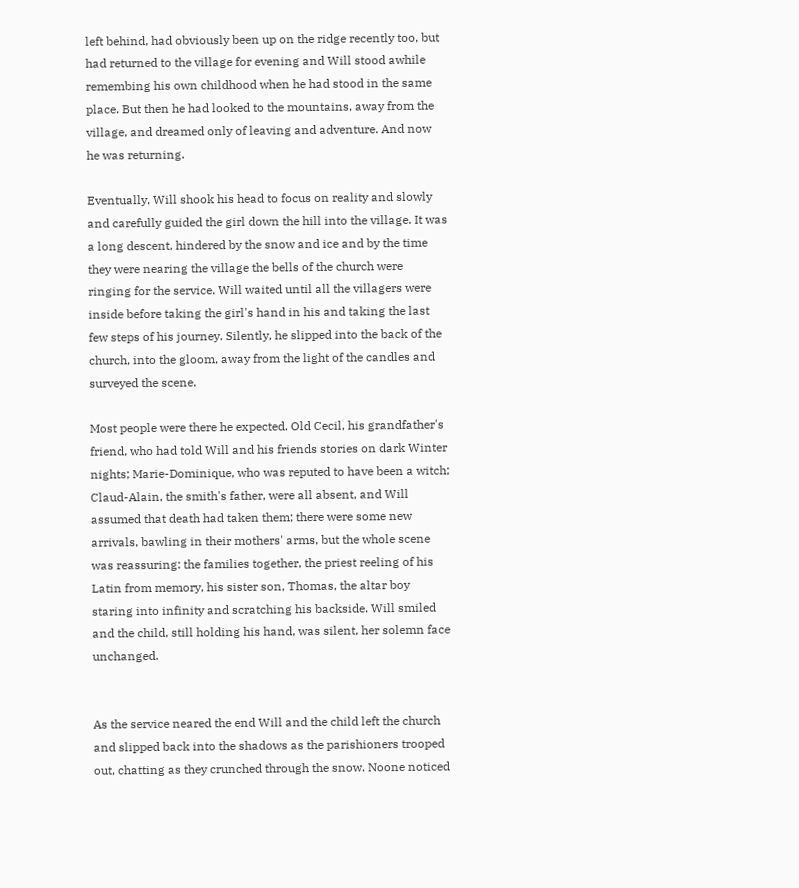left behind, had obviously been up on the ridge recently too, but had returned to the village for evening and Will stood awhile remembing his own childhood when he had stood in the same place. But then he had looked to the mountains, away from the village, and dreamed only of leaving and adventure. And now he was returning.

Eventually, Will shook his head to focus on reality and slowly and carefully guided the girl down the hill into the village. It was a long descent, hindered by the snow and ice and by the time they were nearing the village the bells of the church were ringing for the service. Will waited until all the villagers were inside before taking the girl's hand in his and taking the last few steps of his journey. Silently, he slipped into the back of the church, into the gloom, away from the light of the candles and surveyed the scene.

Most people were there he expected. Old Cecil, his grandfather's friend, who had told Will and his friends stories on dark Winter nights; Marie-Dominique, who was reputed to have been a witch; Claud-Alain, the smith's father, were all absent, and Will assumed that death had taken them; there were some new arrivals, bawling in their mothers' arms, but the whole scene was reassuring: the families together, the priest reeling of his Latin from memory, his sister son, Thomas, the altar boy staring into infinity and scratching his backside. Will smiled and the child, still holding his hand, was silent, her solemn face unchanged.


As the service neared the end Will and the child left the church and slipped back into the shadows as the parishioners trooped out, chatting as they crunched through the snow. Noone noticed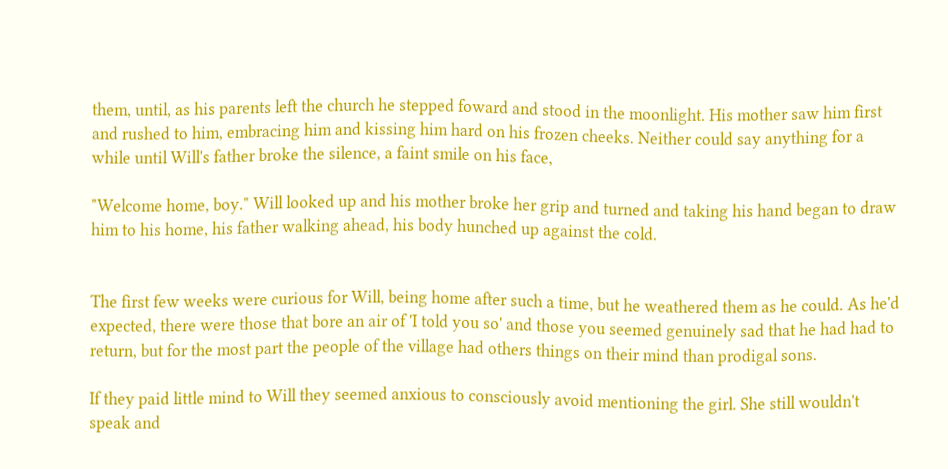them, until, as his parents left the church he stepped foward and stood in the moonlight. His mother saw him first and rushed to him, embracing him and kissing him hard on his frozen cheeks. Neither could say anything for a while until Will's father broke the silence, a faint smile on his face,

"Welcome home, boy." Will looked up and his mother broke her grip and turned and taking his hand began to draw him to his home, his father walking ahead, his body hunched up against the cold.


The first few weeks were curious for Will, being home after such a time, but he weathered them as he could. As he'd expected, there were those that bore an air of 'I told you so' and those you seemed genuinely sad that he had had to return, but for the most part the people of the village had others things on their mind than prodigal sons.

If they paid little mind to Will they seemed anxious to consciously avoid mentioning the girl. She still wouldn't speak and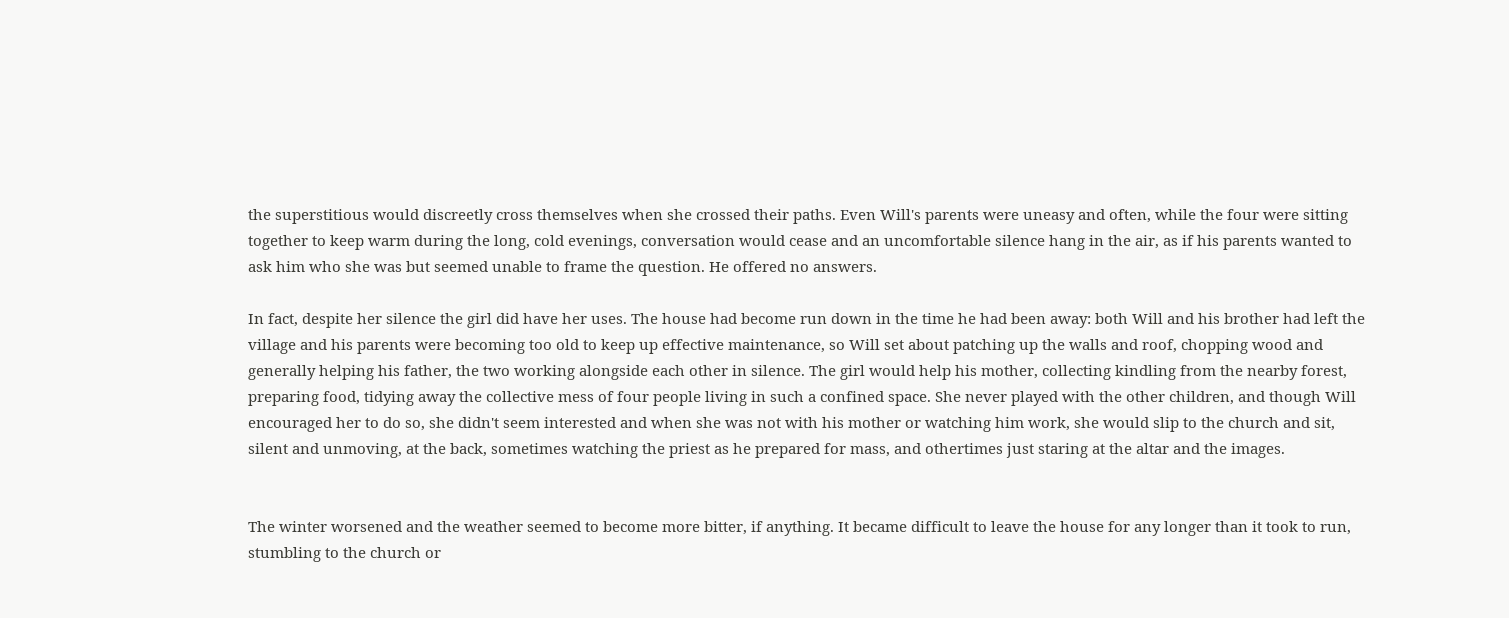the superstitious would discreetly cross themselves when she crossed their paths. Even Will's parents were uneasy and often, while the four were sitting together to keep warm during the long, cold evenings, conversation would cease and an uncomfortable silence hang in the air, as if his parents wanted to ask him who she was but seemed unable to frame the question. He offered no answers.

In fact, despite her silence the girl did have her uses. The house had become run down in the time he had been away: both Will and his brother had left the village and his parents were becoming too old to keep up effective maintenance, so Will set about patching up the walls and roof, chopping wood and generally helping his father, the two working alongside each other in silence. The girl would help his mother, collecting kindling from the nearby forest, preparing food, tidying away the collective mess of four people living in such a confined space. She never played with the other children, and though Will encouraged her to do so, she didn't seem interested and when she was not with his mother or watching him work, she would slip to the church and sit, silent and unmoving, at the back, sometimes watching the priest as he prepared for mass, and othertimes just staring at the altar and the images.


The winter worsened and the weather seemed to become more bitter, if anything. It became difficult to leave the house for any longer than it took to run, stumbling to the church or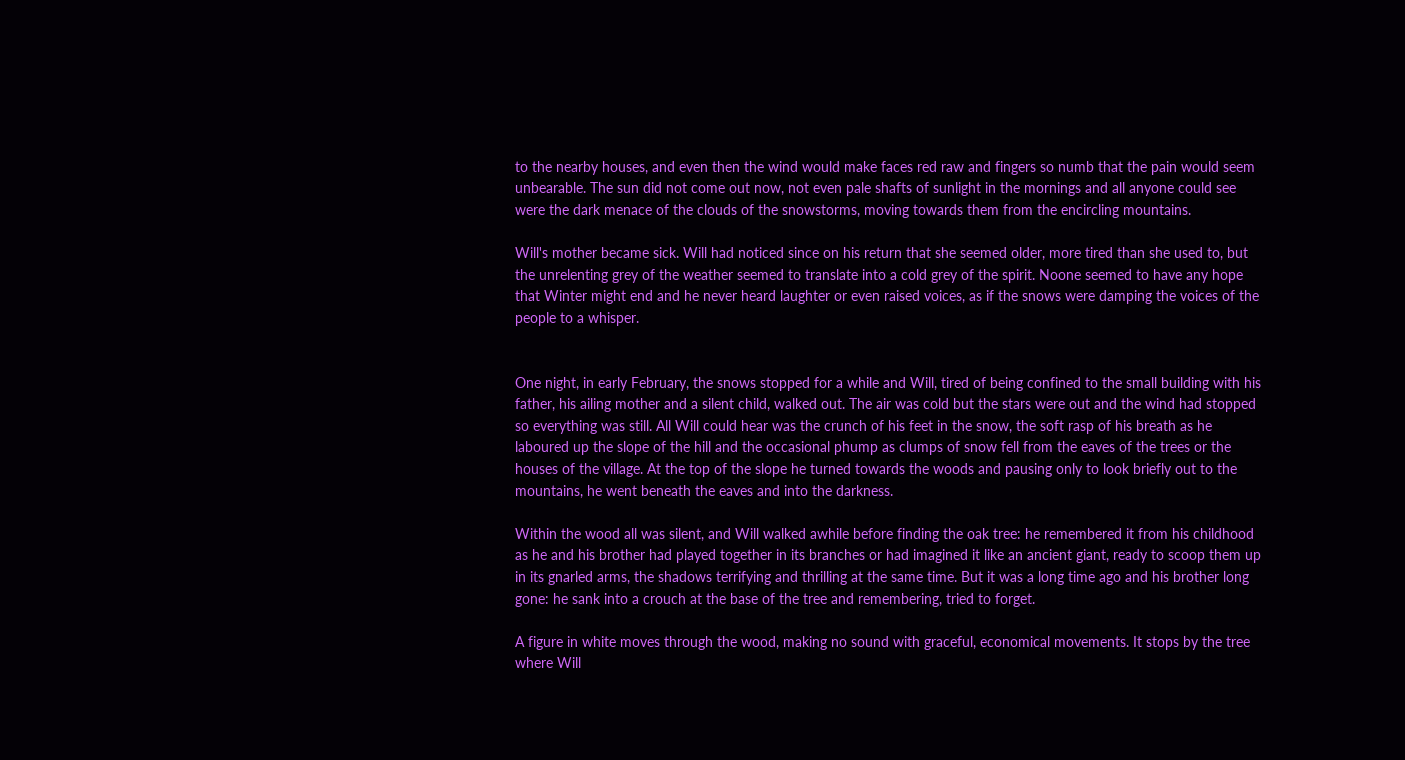to the nearby houses, and even then the wind would make faces red raw and fingers so numb that the pain would seem unbearable. The sun did not come out now, not even pale shafts of sunlight in the mornings and all anyone could see were the dark menace of the clouds of the snowstorms, moving towards them from the encircling mountains.

Will's mother became sick. Will had noticed since on his return that she seemed older, more tired than she used to, but the unrelenting grey of the weather seemed to translate into a cold grey of the spirit. Noone seemed to have any hope that Winter might end and he never heard laughter or even raised voices, as if the snows were damping the voices of the people to a whisper.


One night, in early February, the snows stopped for a while and Will, tired of being confined to the small building with his father, his ailing mother and a silent child, walked out. The air was cold but the stars were out and the wind had stopped so everything was still. All Will could hear was the crunch of his feet in the snow, the soft rasp of his breath as he laboured up the slope of the hill and the occasional phump as clumps of snow fell from the eaves of the trees or the houses of the village. At the top of the slope he turned towards the woods and pausing only to look briefly out to the mountains, he went beneath the eaves and into the darkness.

Within the wood all was silent, and Will walked awhile before finding the oak tree: he remembered it from his childhood as he and his brother had played together in its branches or had imagined it like an ancient giant, ready to scoop them up in its gnarled arms, the shadows terrifying and thrilling at the same time. But it was a long time ago and his brother long gone: he sank into a crouch at the base of the tree and remembering, tried to forget.

A figure in white moves through the wood, making no sound with graceful, economical movements. It stops by the tree where Will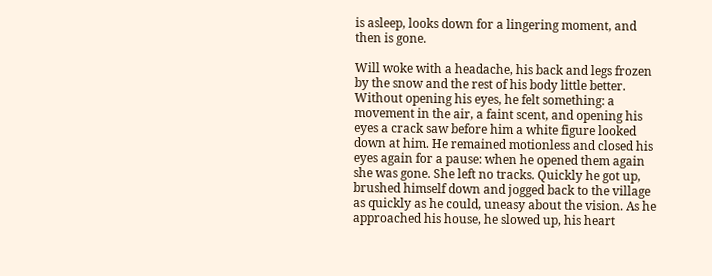is asleep, looks down for a lingering moment, and then is gone.

Will woke with a headache, his back and legs frozen by the snow and the rest of his body little better. Without opening his eyes, he felt something: a movement in the air, a faint scent, and opening his eyes a crack saw before him a white figure looked down at him. He remained motionless and closed his eyes again for a pause: when he opened them again she was gone. She left no tracks. Quickly he got up, brushed himself down and jogged back to the village as quickly as he could, uneasy about the vision. As he approached his house, he slowed up, his heart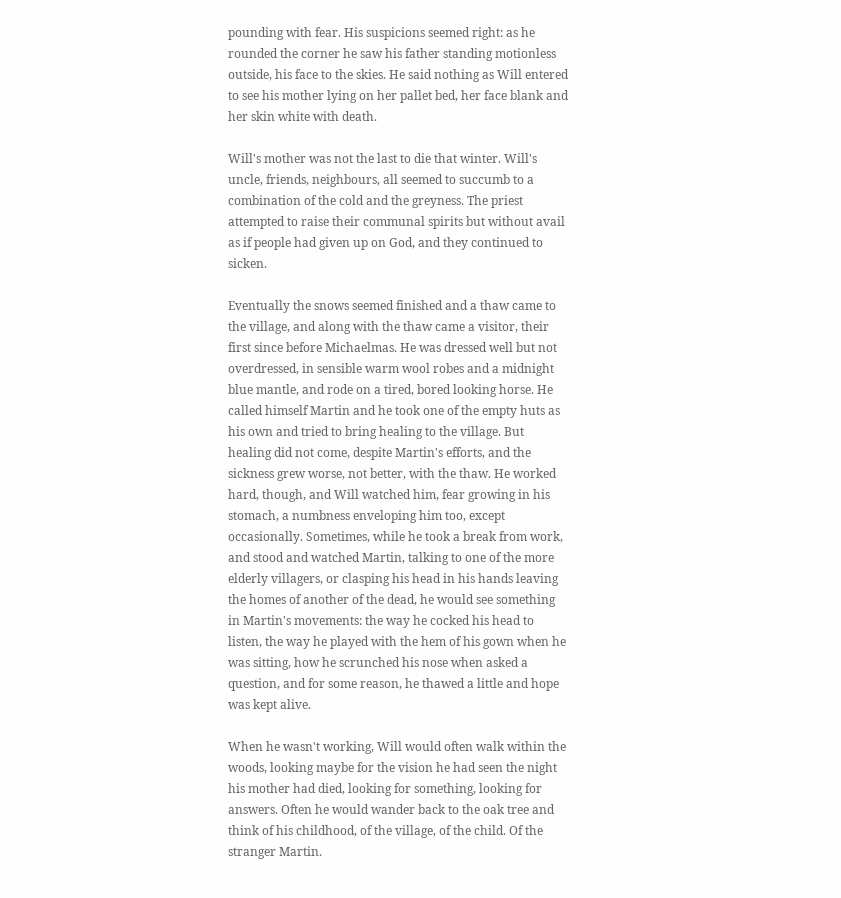pounding with fear. His suspicions seemed right: as he rounded the corner he saw his father standing motionless outside, his face to the skies. He said nothing as Will entered to see his mother lying on her pallet bed, her face blank and her skin white with death.

Will's mother was not the last to die that winter. Will's uncle, friends, neighbours, all seemed to succumb to a combination of the cold and the greyness. The priest attempted to raise their communal spirits but without avail as if people had given up on God, and they continued to sicken.

Eventually the snows seemed finished and a thaw came to the village, and along with the thaw came a visitor, their first since before Michaelmas. He was dressed well but not overdressed, in sensible warm wool robes and a midnight blue mantle, and rode on a tired, bored looking horse. He called himself Martin and he took one of the empty huts as his own and tried to bring healing to the village. But healing did not come, despite Martin's efforts, and the sickness grew worse, not better, with the thaw. He worked hard, though, and Will watched him, fear growing in his stomach, a numbness enveloping him too, except occasionally. Sometimes, while he took a break from work, and stood and watched Martin, talking to one of the more elderly villagers, or clasping his head in his hands leaving the homes of another of the dead, he would see something in Martin's movements: the way he cocked his head to listen, the way he played with the hem of his gown when he was sitting, how he scrunched his nose when asked a question, and for some reason, he thawed a little and hope was kept alive.

When he wasn't working, Will would often walk within the woods, looking maybe for the vision he had seen the night his mother had died, looking for something, looking for answers. Often he would wander back to the oak tree and think of his childhood, of the village, of the child. Of the stranger Martin.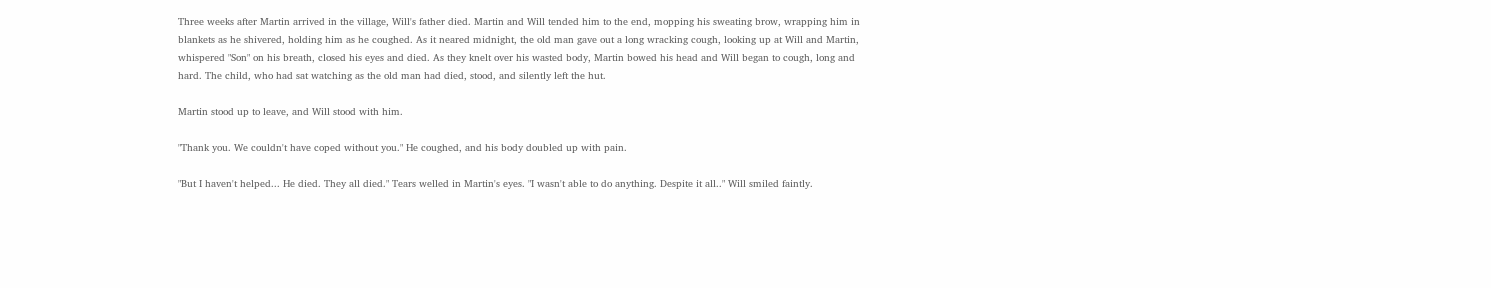Three weeks after Martin arrived in the village, Will's father died. Martin and Will tended him to the end, mopping his sweating brow, wrapping him in blankets as he shivered, holding him as he coughed. As it neared midnight, the old man gave out a long wracking cough, looking up at Will and Martin, whispered "Son" on his breath, closed his eyes and died. As they knelt over his wasted body, Martin bowed his head and Will began to cough, long and hard. The child, who had sat watching as the old man had died, stood, and silently left the hut.

Martin stood up to leave, and Will stood with him.

"Thank you. We couldn't have coped without you." He coughed, and his body doubled up with pain.

"But I haven't helped... He died. They all died." Tears welled in Martin's eyes. "I wasn't able to do anything. Despite it all.." Will smiled faintly.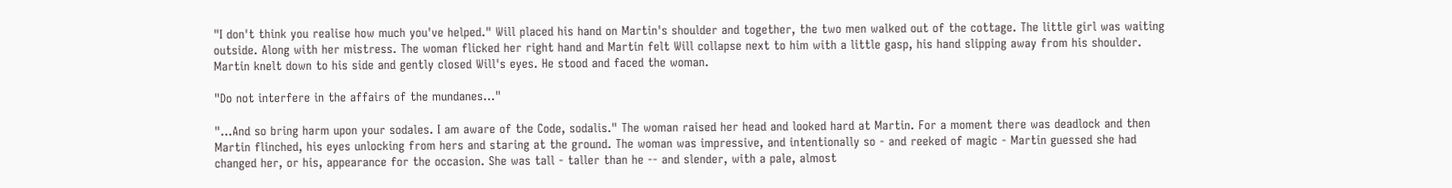"I don't think you realise how much you've helped." Will placed his hand on Martin's shoulder and together, the two men walked out of the cottage. The little girl was waiting outside. Along with her mistress. The woman flicked her right hand and Martin felt Will collapse next to him with a little gasp, his hand slipping away from his shoulder. Martin knelt down to his side and gently closed Will's eyes. He stood and faced the woman.

"Do not interfere in the affairs of the mundanes..."

"...And so bring harm upon your sodales. I am aware of the Code, sodalis." The woman raised her head and looked hard at Martin. For a moment there was deadlock and then Martin flinched, his eyes unlocking from hers and staring at the ground. The woman was impressive, and intentionally so - and reeked of magic - Martin guessed she had changed her, or his, appearance for the occasion. She was tall - taller than he -- and slender, with a pale, almost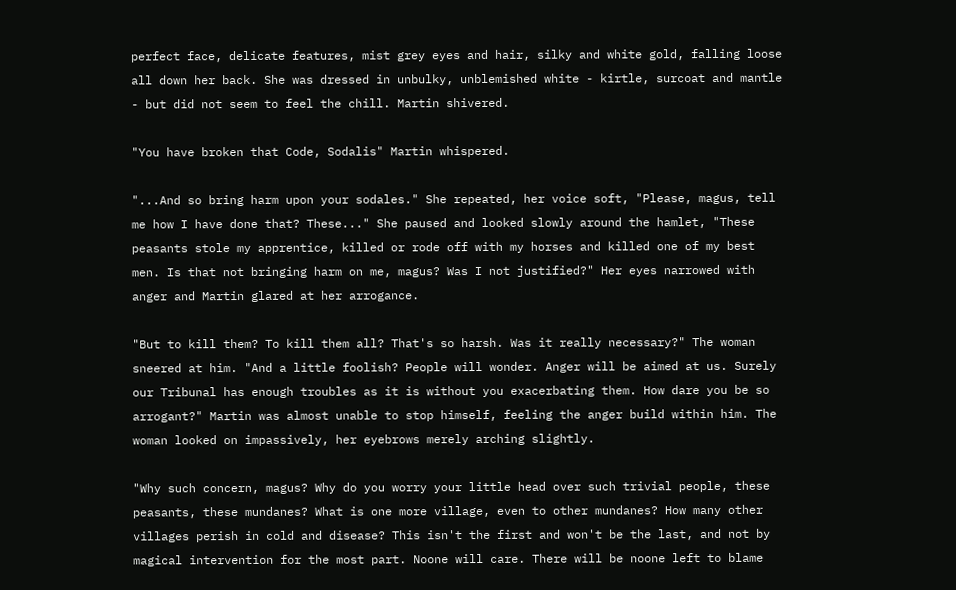perfect face, delicate features, mist grey eyes and hair, silky and white gold, falling loose all down her back. She was dressed in unbulky, unblemished white - kirtle, surcoat and mantle - but did not seem to feel the chill. Martin shivered.

"You have broken that Code, Sodalis" Martin whispered.

"...And so bring harm upon your sodales." She repeated, her voice soft, "Please, magus, tell me how I have done that? These..." She paused and looked slowly around the hamlet, "These peasants stole my apprentice, killed or rode off with my horses and killed one of my best men. Is that not bringing harm on me, magus? Was I not justified?" Her eyes narrowed with anger and Martin glared at her arrogance.

"But to kill them? To kill them all? That's so harsh. Was it really necessary?" The woman sneered at him. "And a little foolish? People will wonder. Anger will be aimed at us. Surely our Tribunal has enough troubles as it is without you exacerbating them. How dare you be so arrogant?" Martin was almost unable to stop himself, feeling the anger build within him. The woman looked on impassively, her eyebrows merely arching slightly.

"Why such concern, magus? Why do you worry your little head over such trivial people, these peasants, these mundanes? What is one more village, even to other mundanes? How many other villages perish in cold and disease? This isn't the first and won't be the last, and not by magical intervention for the most part. Noone will care. There will be noone left to blame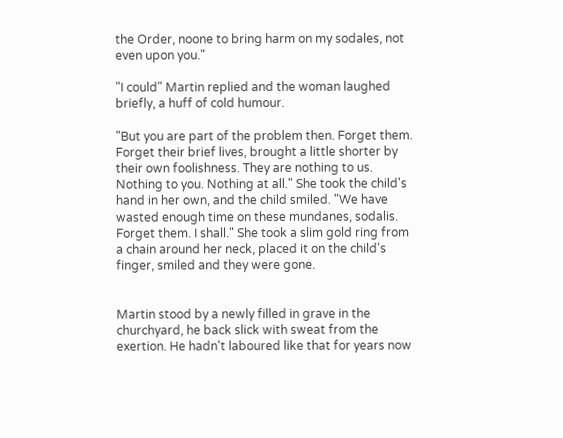the Order, noone to bring harm on my sodales, not even upon you."

"I could" Martin replied and the woman laughed briefly, a huff of cold humour.

"But you are part of the problem then. Forget them. Forget their brief lives, brought a little shorter by their own foolishness. They are nothing to us. Nothing to you. Nothing at all." She took the child's hand in her own, and the child smiled. "We have wasted enough time on these mundanes, sodalis. Forget them. I shall." She took a slim gold ring from a chain around her neck, placed it on the child's finger, smiled and they were gone.


Martin stood by a newly filled in grave in the churchyard, he back slick with sweat from the exertion. He hadn't laboured like that for years now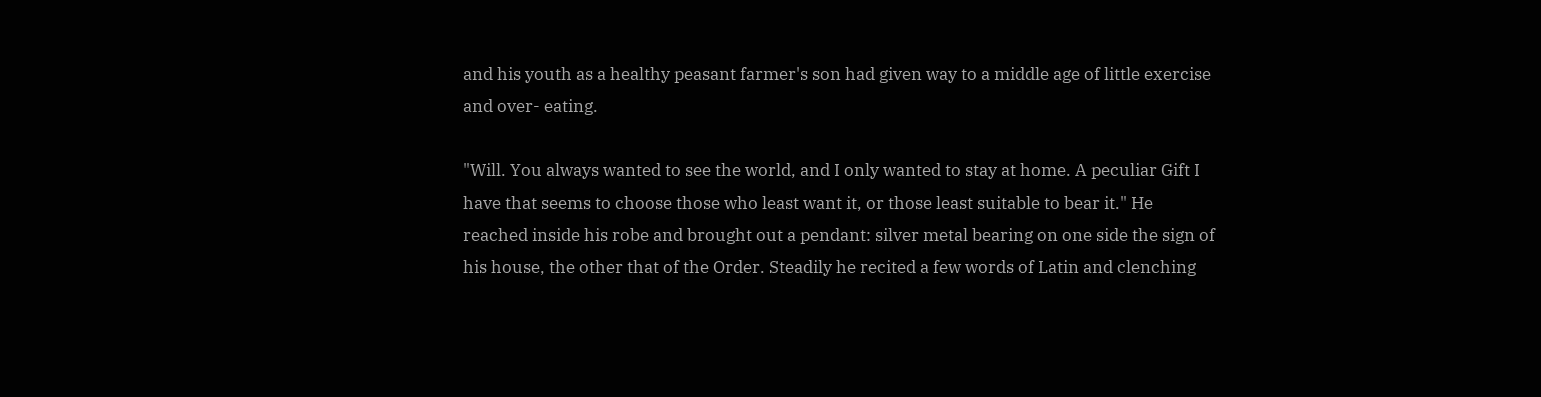and his youth as a healthy peasant farmer's son had given way to a middle age of little exercise and over- eating.

"Will. You always wanted to see the world, and I only wanted to stay at home. A peculiar Gift I have that seems to choose those who least want it, or those least suitable to bear it." He reached inside his robe and brought out a pendant: silver metal bearing on one side the sign of his house, the other that of the Order. Steadily he recited a few words of Latin and clenching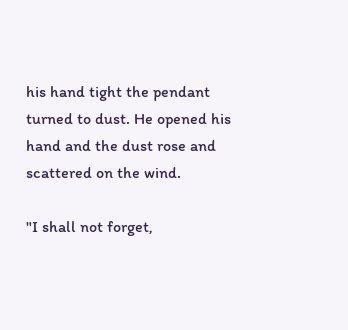his hand tight the pendant turned to dust. He opened his hand and the dust rose and scattered on the wind.

"I shall not forget,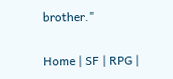brother."

Home | SF | RPG |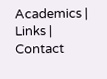Academics | Links | Contact